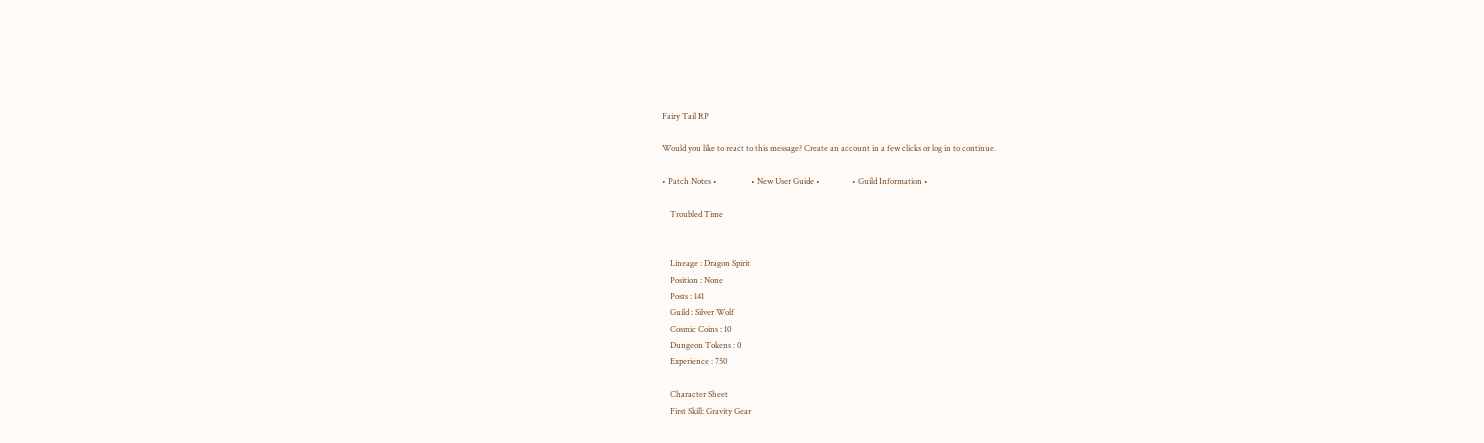Fairy Tail RP

Would you like to react to this message? Create an account in a few clicks or log in to continue.

• Patch Notes •                 • New User Guide •                • Guild Information •

    Troubled Time


    Lineage : Dragon Spirit
    Position : None
    Posts : 141
    Guild : Silver Wolf
    Cosmic Coins : 10
    Dungeon Tokens : 0
    Experience : 750

    Character Sheet
    First Skill: Gravity Gear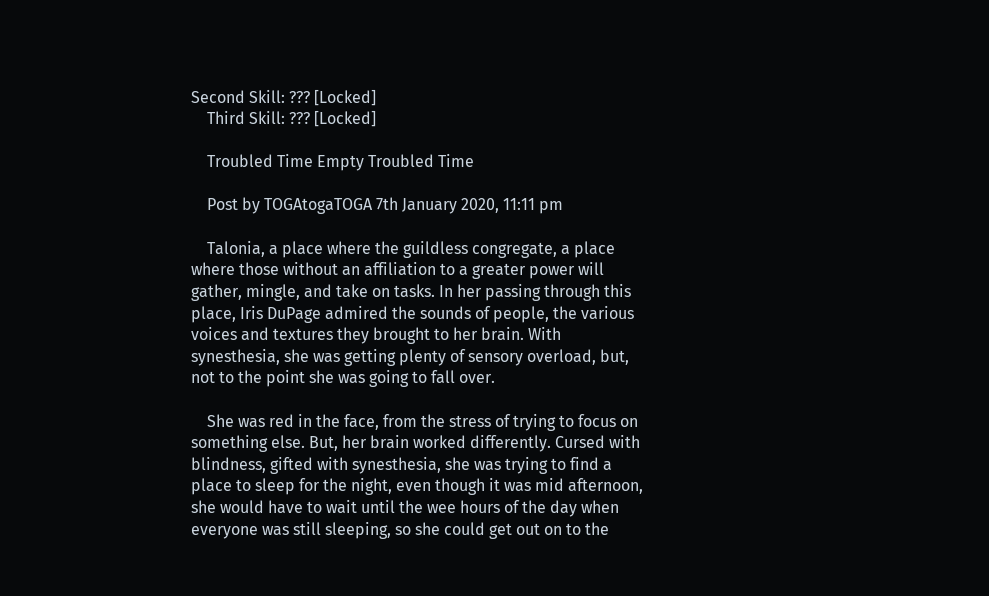Second Skill: ??? [Locked]
    Third Skill: ??? [Locked]

    Troubled Time Empty Troubled Time

    Post by TOGAtogaTOGA 7th January 2020, 11:11 pm

    Talonia, a place where the guildless congregate, a place where those without an affiliation to a greater power will gather, mingle, and take on tasks. In her passing through this place, Iris DuPage admired the sounds of people, the various voices and textures they brought to her brain. With synesthesia, she was getting plenty of sensory overload, but, not to the point she was going to fall over.

    She was red in the face, from the stress of trying to focus on something else. But, her brain worked differently. Cursed with blindness, gifted with synesthesia, she was trying to find a place to sleep for the night, even though it was mid afternoon, she would have to wait until the wee hours of the day when everyone was still sleeping, so she could get out on to the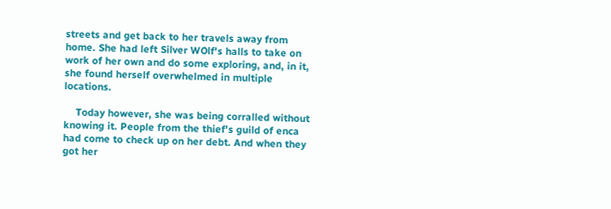streets and get back to her travels away from home. She had left Silver WOlf's halls to take on work of her own and do some exploring, and, in it, she found herself overwhelmed in multiple locations.

    Today however, she was being corralled without knowing it. People from the thief's guild of enca had come to check up on her debt. And when they got her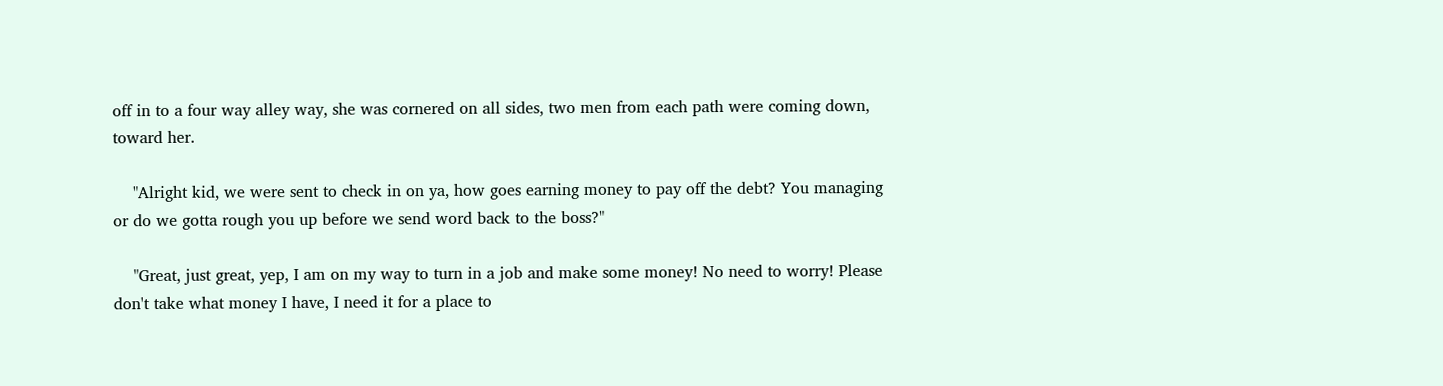off in to a four way alley way, she was cornered on all sides, two men from each path were coming down, toward her.

    "Alright kid, we were sent to check in on ya, how goes earning money to pay off the debt? You managing or do we gotta rough you up before we send word back to the boss?"

    "Great, just great, yep, I am on my way to turn in a job and make some money! No need to worry! Please don't take what money I have, I need it for a place to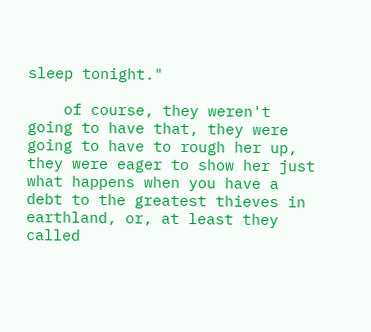sleep tonight."

    of course, they weren't going to have that, they were going to have to rough her up, they were eager to show her just what happens when you have a debt to the greatest thieves in earthland, or, at least they called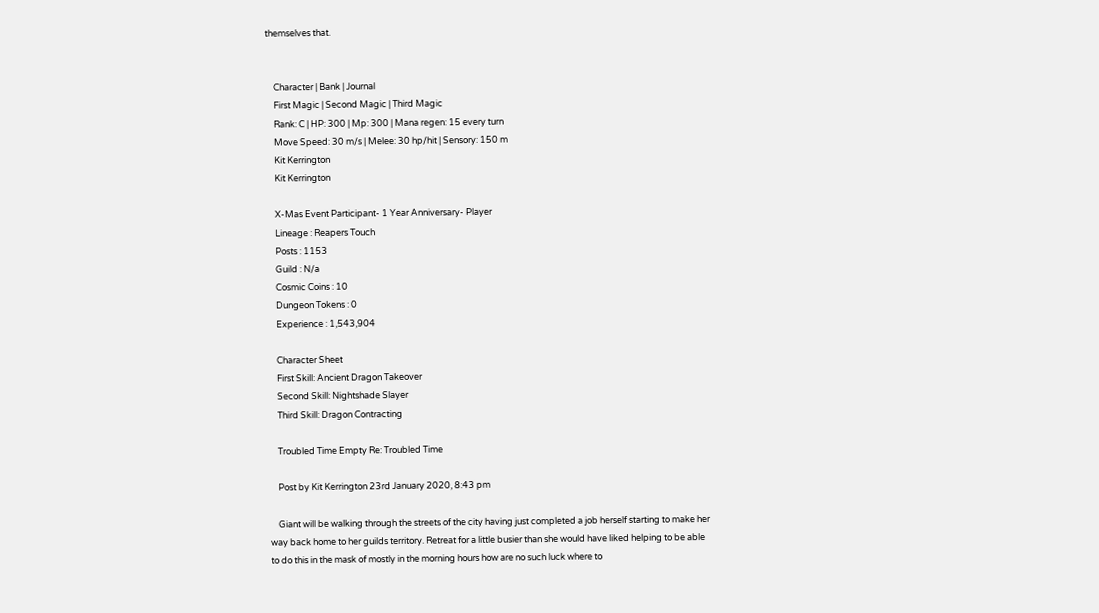themselves that.


    Character | Bank | Journal
    First Magic | Second Magic | Third Magic
    Rank: C | HP: 300 | Mp: 300 | Mana regen: 15 every turn
    Move Speed: 30 m/s | Melee: 30 hp/hit | Sensory: 150 m
    Kit Kerrington
    Kit Kerrington

    X-Mas Event Participant- 1 Year Anniversary- Player
    Lineage : Reapers Touch
    Posts : 1153
    Guild : N/a
    Cosmic Coins : 10
    Dungeon Tokens : 0
    Experience : 1,543,904

    Character Sheet
    First Skill: Ancient Dragon Takeover
    Second Skill: Nightshade Slayer
    Third Skill: Dragon Contracting

    Troubled Time Empty Re: Troubled Time

    Post by Kit Kerrington 23rd January 2020, 8:43 pm

    Giant will be walking through the streets of the city having just completed a job herself starting to make her way back home to her guilds territory. Retreat for a little busier than she would have liked helping to be able to do this in the mask of mostly in the morning hours how are no such luck where to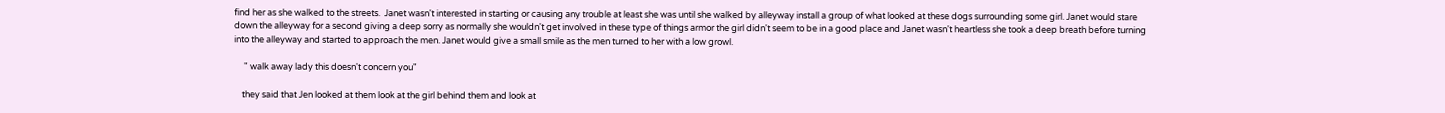find her as she walked to the streets.  Janet wasn't interested in starting or causing any trouble at least she was until she walked by alleyway install a group of what looked at these dogs surrounding some girl. Janet would stare down the alleyway for a second giving a deep sorry as normally she wouldn't get involved in these type of things armor the girl didn't seem to be in a good place and Janet wasn't heartless she took a deep breath before turning into the alleyway and started to approach the men. Janet would give a small smile as the men turned to her with a low growl.

     " walk away lady this doesn't concern you"

    they said that Jen looked at them look at the girl behind them and look at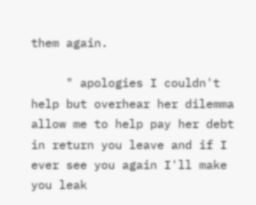them again.

     " apologies I couldn't help but overhear her dilemma allow me to help pay her debt in return you leave and if I ever see you again I'll make you leak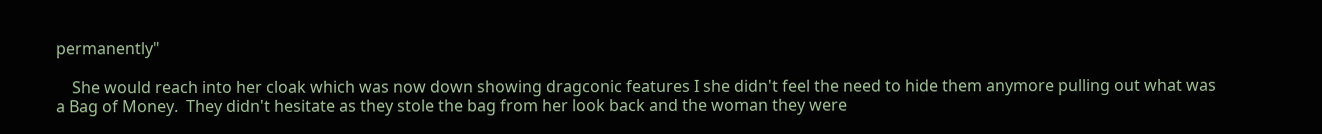permanently"

    She would reach into her cloak which was now down showing dragconic features I she didn't feel the need to hide them anymore pulling out what was a Bag of Money.  They didn't hesitate as they stole the bag from her look back and the woman they were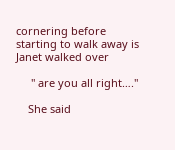cornering before starting to walk away is Janet walked over

     " are you all right…."

    She said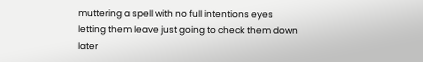muttering a spell with no full intentions eyes letting them leave just going to check them down later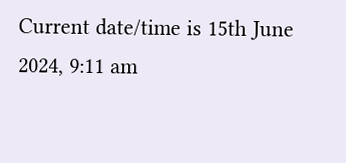Current date/time is 15th June 2024, 9:11 am